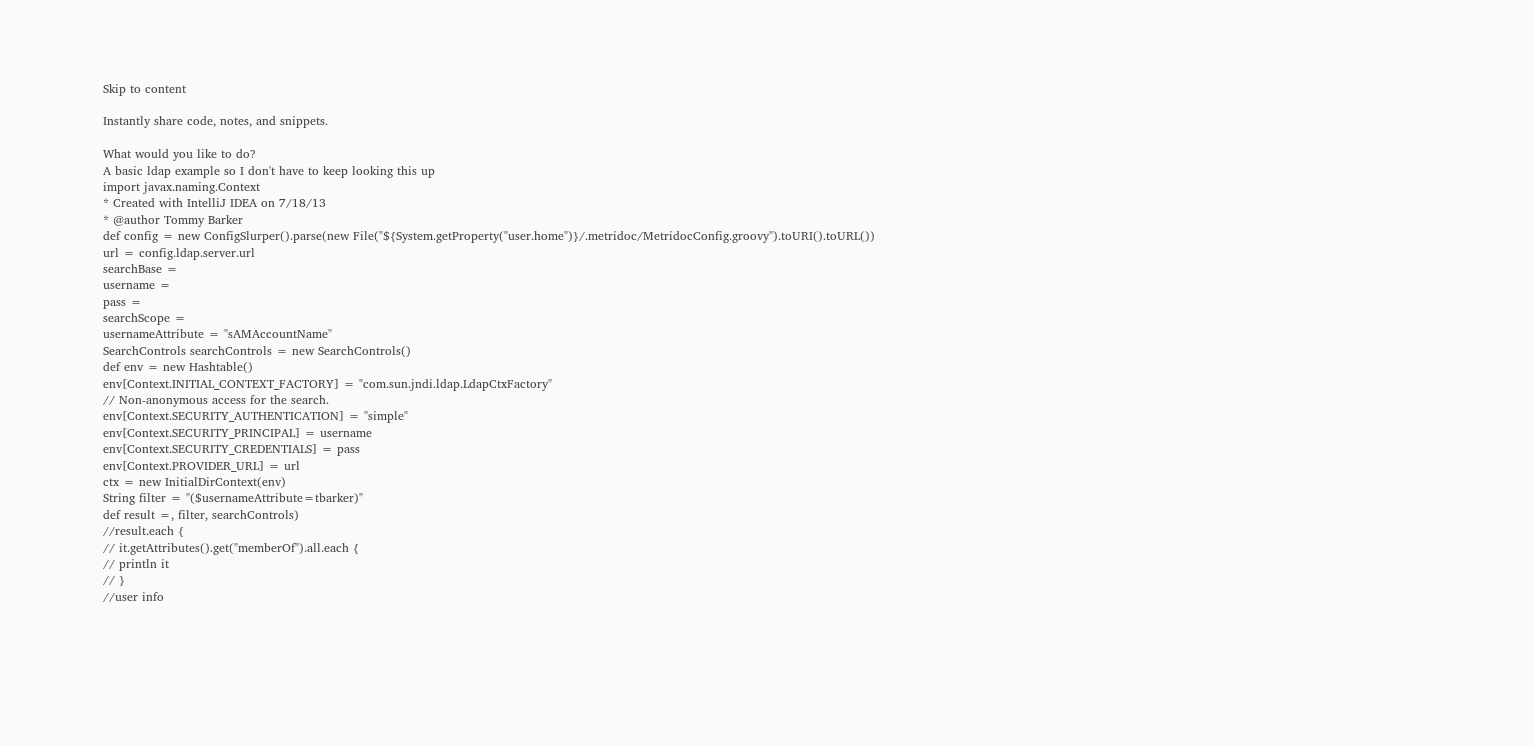Skip to content

Instantly share code, notes, and snippets.

What would you like to do?
A basic ldap example so I don't have to keep looking this up
import javax.naming.Context
* Created with IntelliJ IDEA on 7/18/13
* @author Tommy Barker
def config = new ConfigSlurper().parse(new File("${System.getProperty("user.home")}/.metridoc/MetridocConfig.groovy").toURI().toURL())
url = config.ldap.server.url
searchBase =
username =
pass =
searchScope =
usernameAttribute = "sAMAccountName"
SearchControls searchControls = new SearchControls()
def env = new Hashtable()
env[Context.INITIAL_CONTEXT_FACTORY] = "com.sun.jndi.ldap.LdapCtxFactory"
// Non-anonymous access for the search.
env[Context.SECURITY_AUTHENTICATION] = "simple"
env[Context.SECURITY_PRINCIPAL] = username
env[Context.SECURITY_CREDENTIALS] = pass
env[Context.PROVIDER_URL] = url
ctx = new InitialDirContext(env)
String filter = "($usernameAttribute=tbarker)"
def result =, filter, searchControls)
//result.each {
// it.getAttributes().get("memberOf").all.each {
// println it
// }
//user info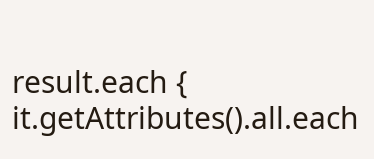result.each {
it.getAttributes().all.each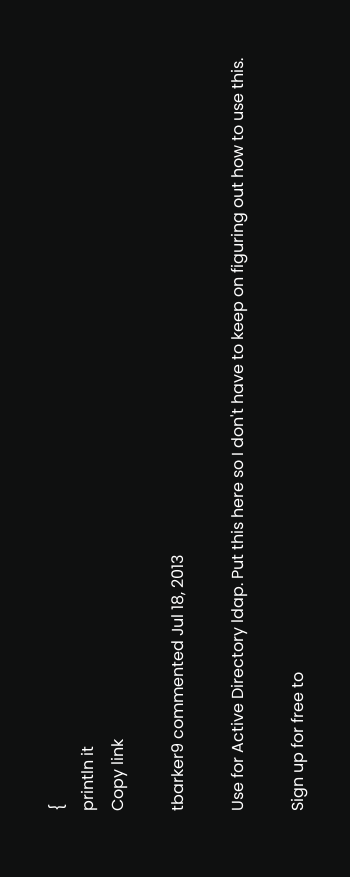{
println it
Copy link

tbarker9 commented Jul 18, 2013

Use for Active Directory ldap. Put this here so I don't have to keep on figuring out how to use this.

Sign up for free to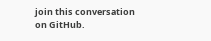join this conversation on GitHub.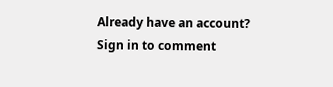Already have an account? Sign in to comment